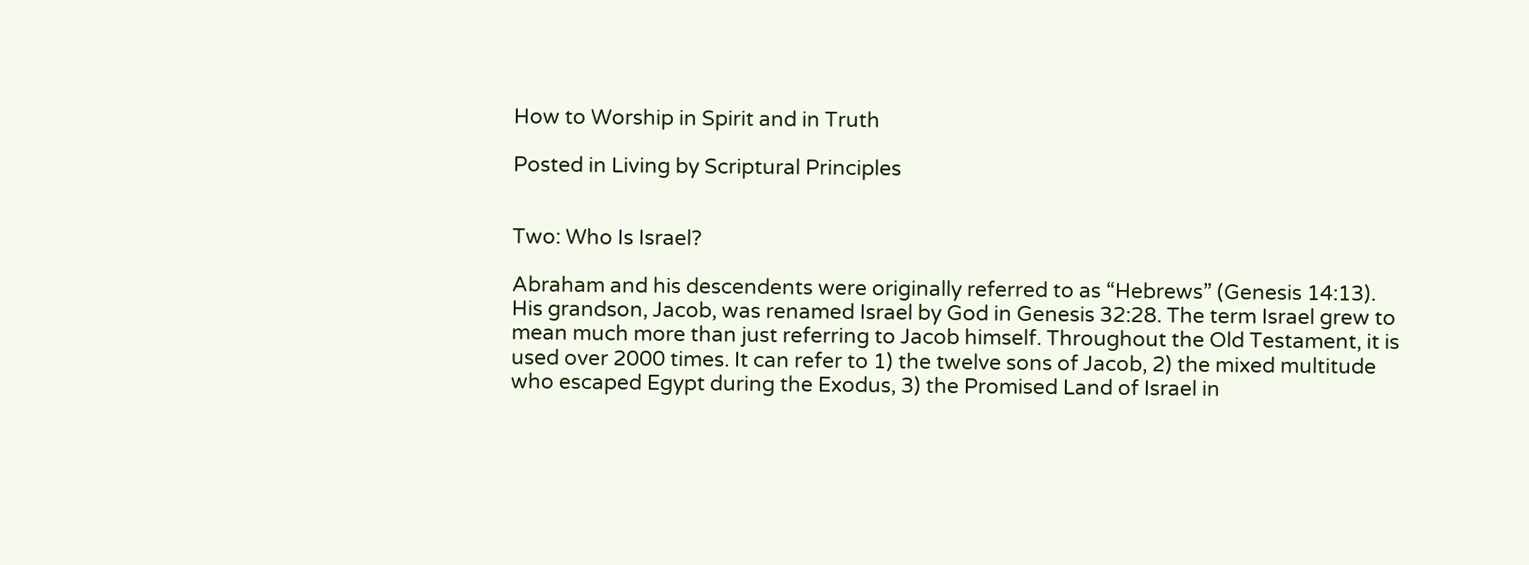How to Worship in Spirit and in Truth

Posted in Living by Scriptural Principles


Two: Who Is Israel?

Abraham and his descendents were originally referred to as “Hebrews” (Genesis 14:13). His grandson, Jacob, was renamed Israel by God in Genesis 32:28. The term Israel grew to mean much more than just referring to Jacob himself. Throughout the Old Testament, it is used over 2000 times. It can refer to 1) the twelve sons of Jacob, 2) the mixed multitude who escaped Egypt during the Exodus, 3) the Promised Land of Israel in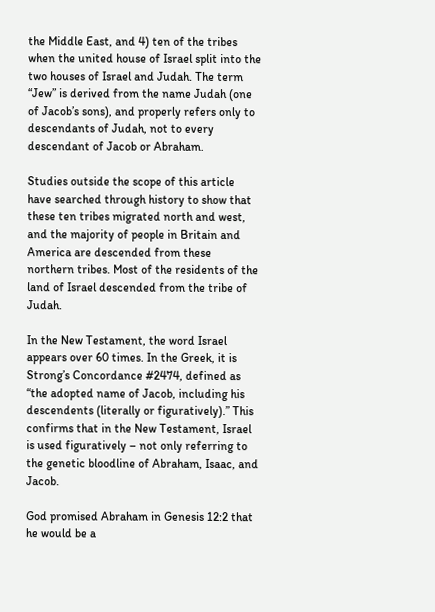the Middle East, and 4) ten of the tribes when the united house of Israel split into the two houses of Israel and Judah. The term “Jew” is derived from the name Judah (one of Jacob’s sons), and properly refers only to descendants of Judah, not to every descendant of Jacob or Abraham.

Studies outside the scope of this article have searched through history to show that these ten tribes migrated north and west, and the majority of people in Britain and America are descended from these northern tribes. Most of the residents of the land of Israel descended from the tribe of Judah.

In the New Testament, the word Israel appears over 60 times. In the Greek, it is Strong’s Concordance #2474, defined as “the adopted name of Jacob, including his descendents (literally or figuratively).” This confirms that in the New Testament, Israel is used figuratively – not only referring to the genetic bloodline of Abraham, Isaac, and Jacob.

God promised Abraham in Genesis 12:2 that he would be a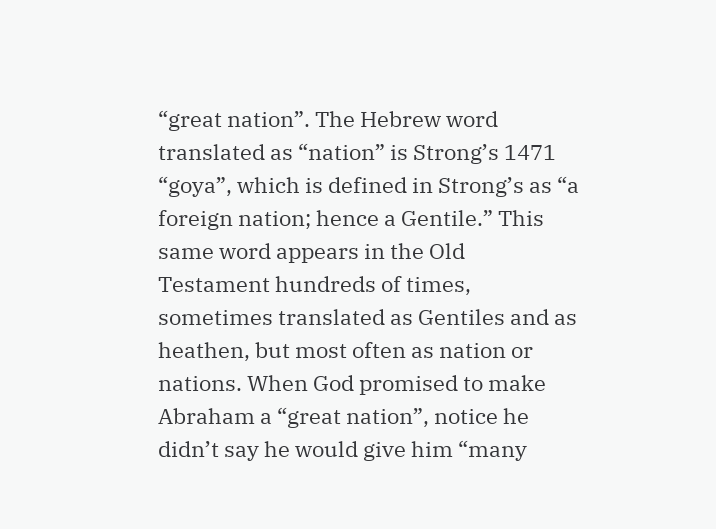“great nation”. The Hebrew word translated as “nation” is Strong’s 1471 “goya”, which is defined in Strong’s as “a foreign nation; hence a Gentile.” This same word appears in the Old Testament hundreds of times, sometimes translated as Gentiles and as heathen, but most often as nation or nations. When God promised to make Abraham a “great nation”, notice he didn’t say he would give him “many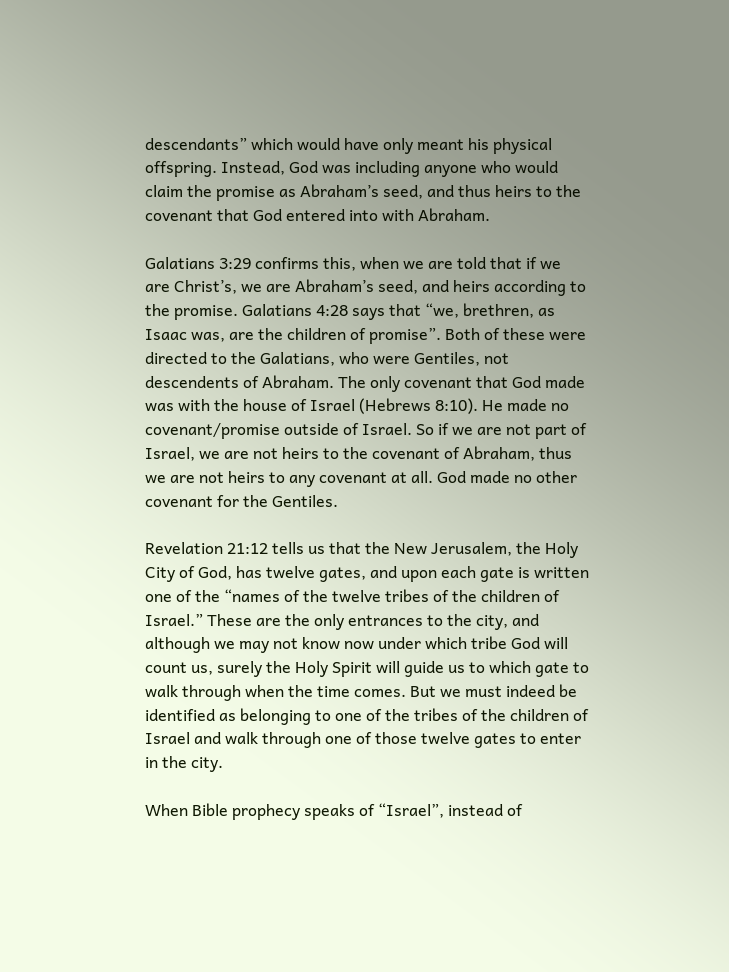descendants” which would have only meant his physical offspring. Instead, God was including anyone who would claim the promise as Abraham’s seed, and thus heirs to the covenant that God entered into with Abraham.

Galatians 3:29 confirms this, when we are told that if we are Christ’s, we are Abraham’s seed, and heirs according to the promise. Galatians 4:28 says that “we, brethren, as Isaac was, are the children of promise”. Both of these were directed to the Galatians, who were Gentiles, not descendents of Abraham. The only covenant that God made was with the house of Israel (Hebrews 8:10). He made no covenant/promise outside of Israel. So if we are not part of Israel, we are not heirs to the covenant of Abraham, thus we are not heirs to any covenant at all. God made no other covenant for the Gentiles.

Revelation 21:12 tells us that the New Jerusalem, the Holy City of God, has twelve gates, and upon each gate is written one of the “names of the twelve tribes of the children of Israel.” These are the only entrances to the city, and although we may not know now under which tribe God will count us, surely the Holy Spirit will guide us to which gate to walk through when the time comes. But we must indeed be identified as belonging to one of the tribes of the children of Israel and walk through one of those twelve gates to enter in the city.

When Bible prophecy speaks of “Israel”, instead of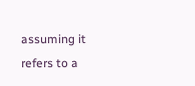assuming it refers to a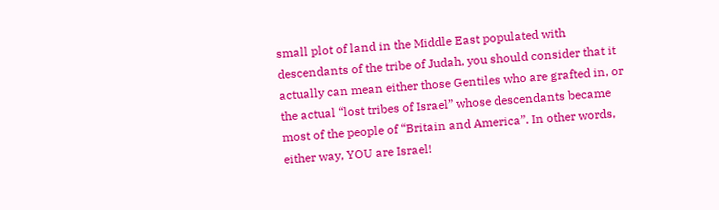small plot of land in the Middle East populated with descendants of the tribe of Judah, you should consider that it actually can mean either those Gentiles who are grafted in, or the actual “lost tribes of Israel” whose descendants became most of the people of “Britain and America”. In other words, either way, YOU are Israel!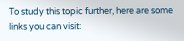To study this topic further, here are some links you can visit: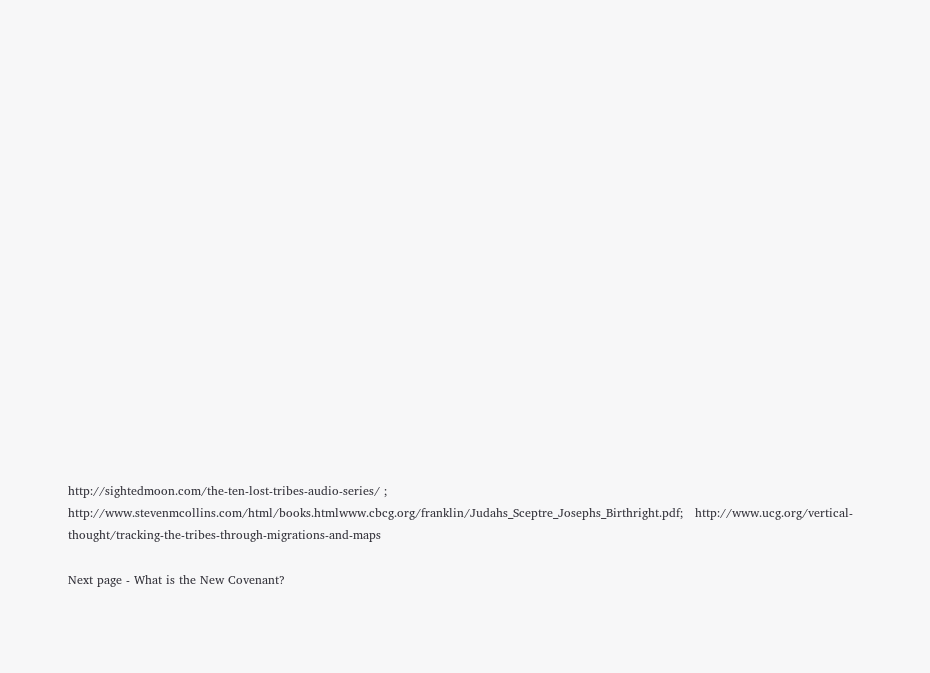http://sightedmoon.com/the-ten-lost-tribes-audio-series/ ; http://www.stevenmcollins.com/html/books.htmlwww.cbcg.org/franklin/Judahs_Sceptre_Josephs_Birthright.pdf;   http://www.ucg.org/vertical-thought/tracking-the-tribes-through-migrations-and-maps

Next page - What is the New Covenant?